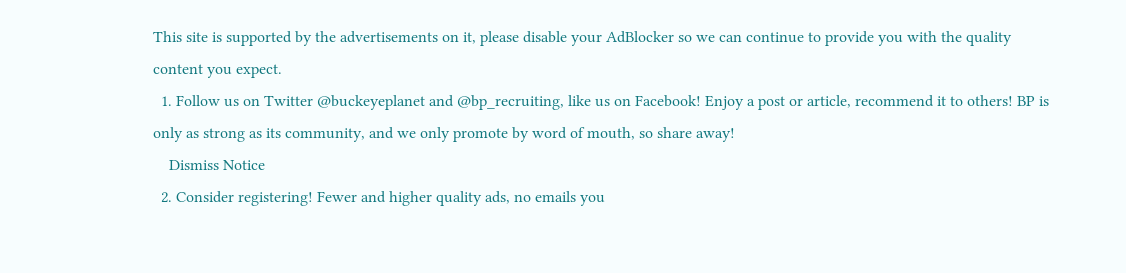This site is supported by the advertisements on it, please disable your AdBlocker so we can continue to provide you with the quality content you expect.
  1. Follow us on Twitter @buckeyeplanet and @bp_recruiting, like us on Facebook! Enjoy a post or article, recommend it to others! BP is only as strong as its community, and we only promote by word of mouth, so share away!
    Dismiss Notice
  2. Consider registering! Fewer and higher quality ads, no emails you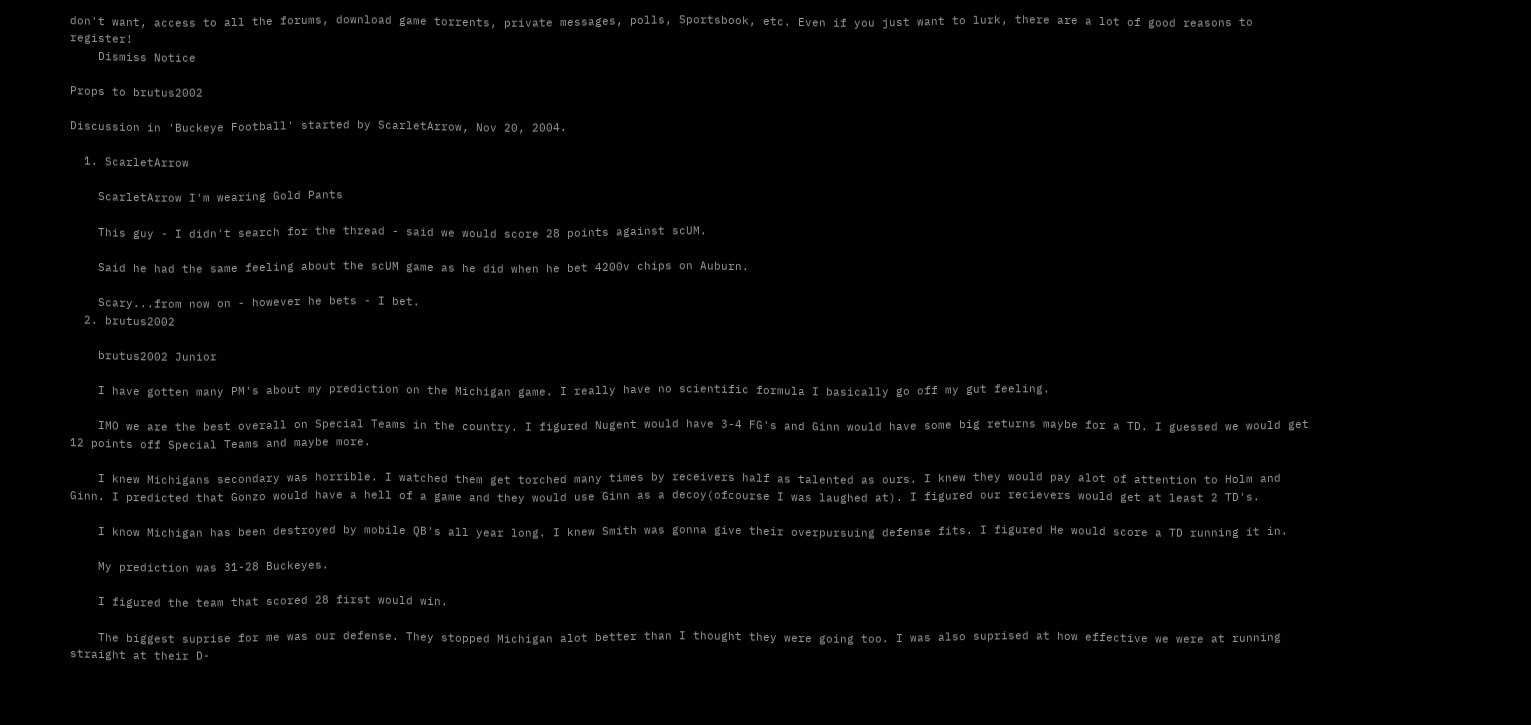don't want, access to all the forums, download game torrents, private messages, polls, Sportsbook, etc. Even if you just want to lurk, there are a lot of good reasons to register!
    Dismiss Notice

Props to brutus2002

Discussion in 'Buckeye Football' started by ScarletArrow, Nov 20, 2004.

  1. ScarletArrow

    ScarletArrow I'm wearing Gold Pants

    This guy - I didn't search for the thread - said we would score 28 points against scUM.

    Said he had the same feeling about the scUM game as he did when he bet 4200v chips on Auburn.

    Scary...from now on - however he bets - I bet.
  2. brutus2002

    brutus2002 Junior

    I have gotten many PM's about my prediction on the Michigan game. I really have no scientific formula I basically go off my gut feeling.

    IMO we are the best overall on Special Teams in the country. I figured Nugent would have 3-4 FG's and Ginn would have some big returns maybe for a TD. I guessed we would get 12 points off Special Teams and maybe more.

    I knew Michigans secondary was horrible. I watched them get torched many times by receivers half as talented as ours. I knew they would pay alot of attention to Holm and Ginn. I predicted that Gonzo would have a hell of a game and they would use Ginn as a decoy(ofcourse I was laughed at). I figured our recievers would get at least 2 TD's.

    I know Michigan has been destroyed by mobile QB's all year long. I knew Smith was gonna give their overpursuing defense fits. I figured He would score a TD running it in.

    My prediction was 31-28 Buckeyes.

    I figured the team that scored 28 first would win.

    The biggest suprise for me was our defense. They stopped Michigan alot better than I thought they were going too. I was also suprised at how effective we were at running straight at their D-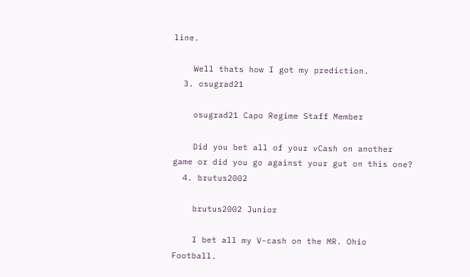line.

    Well thats how I got my prediction.
  3. osugrad21

    osugrad21 Capo Regime Staff Member

    Did you bet all of your vCash on another game or did you go against your gut on this one?
  4. brutus2002

    brutus2002 Junior

    I bet all my V-cash on the MR. Ohio Football.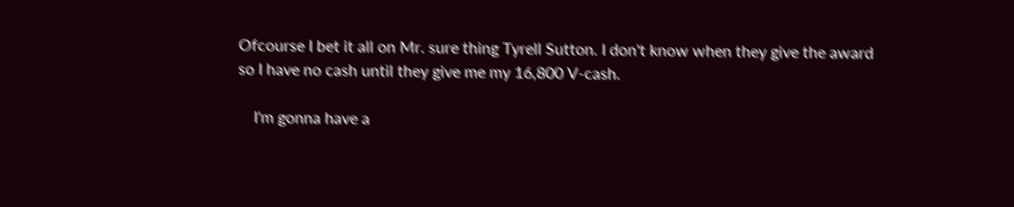Ofcourse I bet it all on Mr. sure thing Tyrell Sutton. I don't know when they give the award so I have no cash until they give me my 16,800 V-cash.

    I'm gonna have a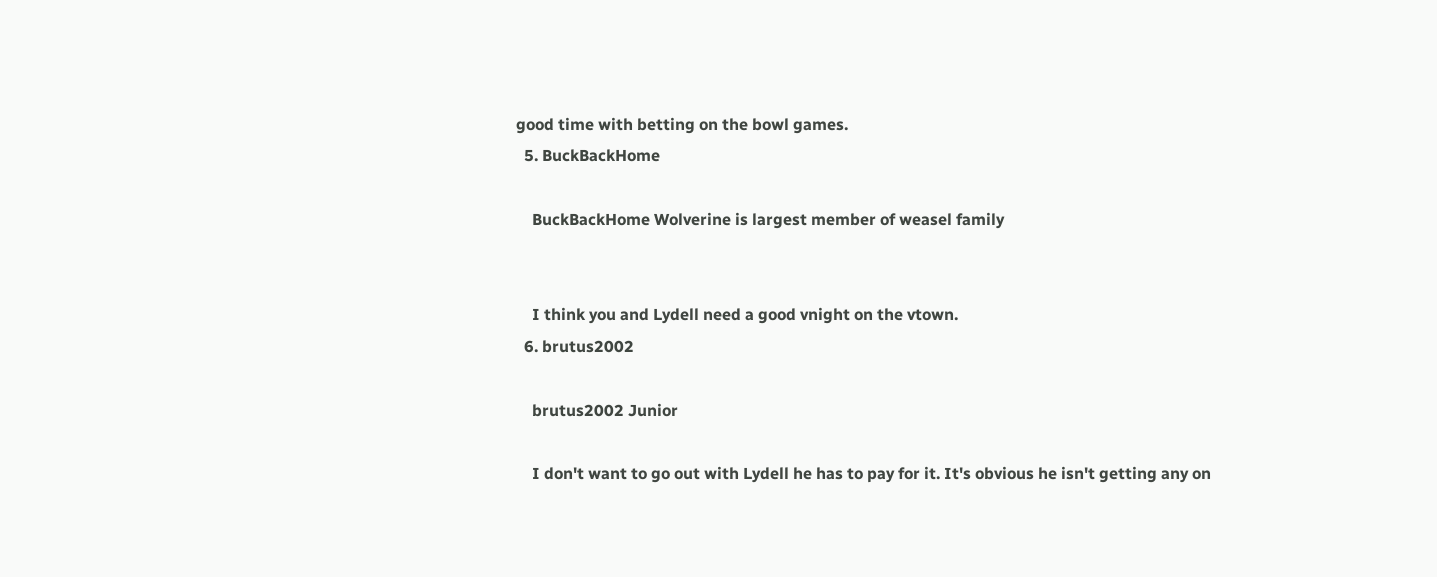good time with betting on the bowl games.
  5. BuckBackHome

    BuckBackHome Wolverine is largest member of weasel family


    I think you and Lydell need a good vnight on the vtown.
  6. brutus2002

    brutus2002 Junior

    I don't want to go out with Lydell he has to pay for it. It's obvious he isn't getting any on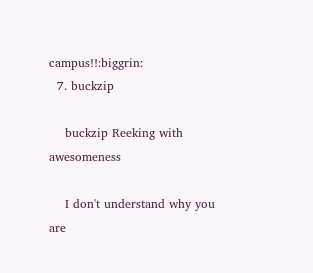campus!!:biggrin:
  7. buckzip

    buckzip Reeking with awesomeness

    I don't understand why you are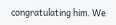congratulating him. We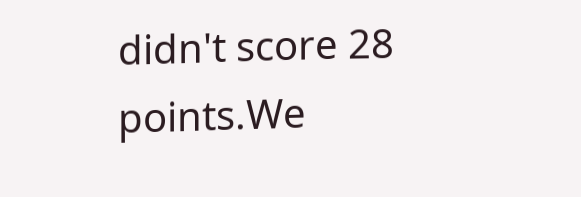didn't score 28 points.We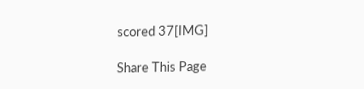scored 37[IMG]

Share This Page